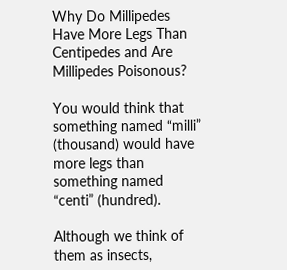Why Do Millipedes Have More Legs Than Centipedes and Are Millipedes Poisonous?

You would think that something named “milli” (thousand) would have more legs than something named “centi” (hundred).

Although we think of them as insects,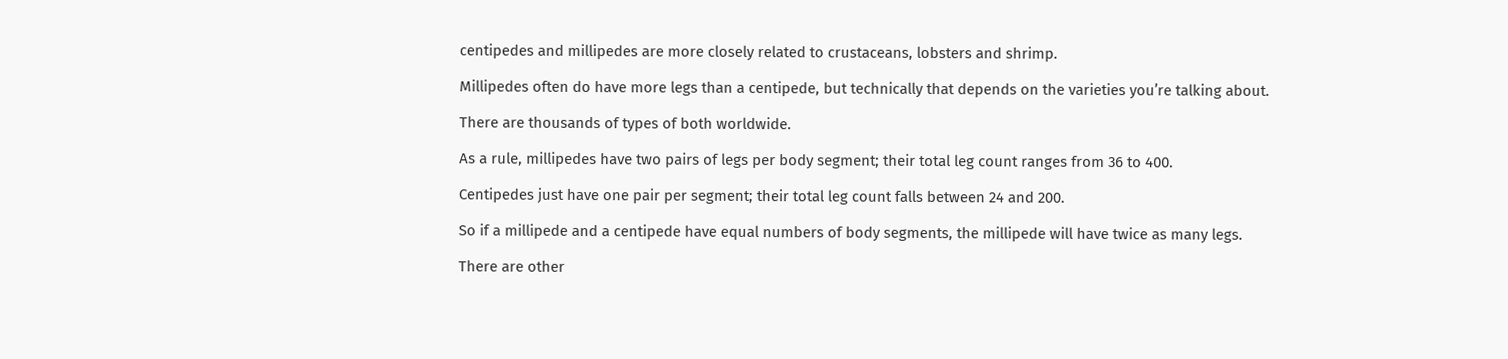centipedes and millipedes are more closely related to crustaceans, lobsters and shrimp.

Millipedes often do have more legs than a centipede, but technically that depends on the varieties you’re talking about.

There are thousands of types of both worldwide.

As a rule, millipedes have two pairs of legs per body segment; their total leg count ranges from 36 to 400.

Centipedes just have one pair per segment; their total leg count falls between 24 and 200.

So if a millipede and a centipede have equal numbers of body segments, the millipede will have twice as many legs.

There are other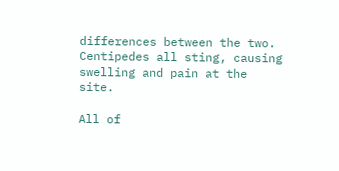differences between the two. Centipedes all sting, causing swelling and pain at the site.

All of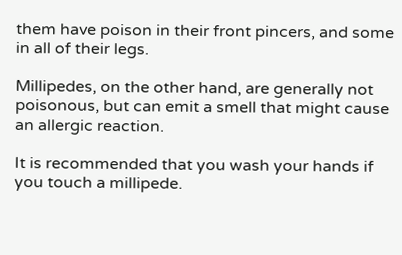them have poison in their front pincers, and some in all of their legs.

Millipedes, on the other hand, are generally not poisonous, but can emit a smell that might cause an allergic reaction.

It is recommended that you wash your hands if you touch a millipede.